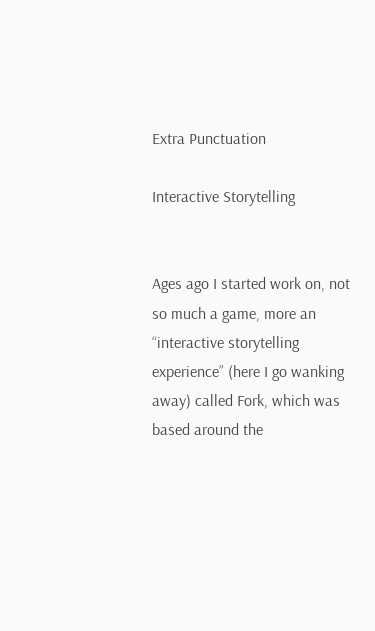Extra Punctuation

Interactive Storytelling


Ages ago I started work on, not so much a game, more an “interactive storytelling experience” (here I go wanking away) called Fork, which was based around the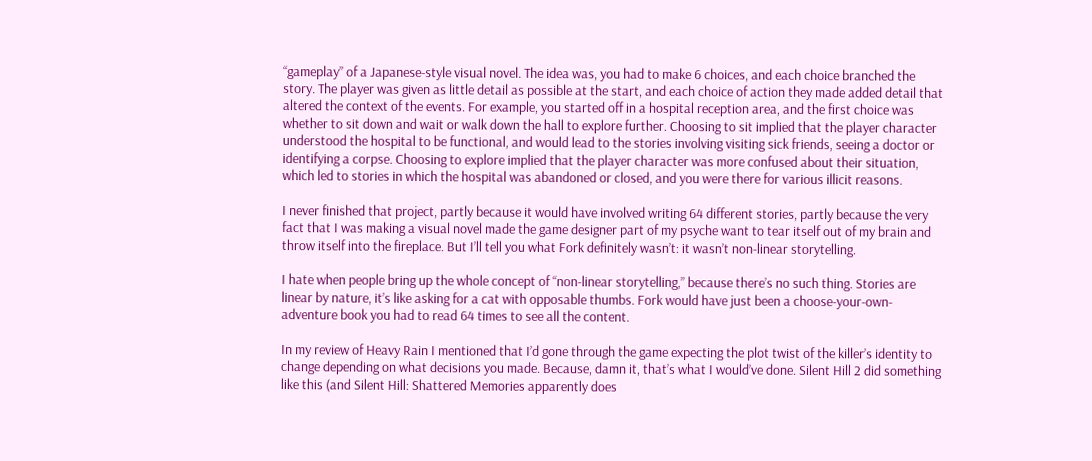“gameplay” of a Japanese-style visual novel. The idea was, you had to make 6 choices, and each choice branched the story. The player was given as little detail as possible at the start, and each choice of action they made added detail that altered the context of the events. For example, you started off in a hospital reception area, and the first choice was whether to sit down and wait or walk down the hall to explore further. Choosing to sit implied that the player character understood the hospital to be functional, and would lead to the stories involving visiting sick friends, seeing a doctor or identifying a corpse. Choosing to explore implied that the player character was more confused about their situation, which led to stories in which the hospital was abandoned or closed, and you were there for various illicit reasons.

I never finished that project, partly because it would have involved writing 64 different stories, partly because the very fact that I was making a visual novel made the game designer part of my psyche want to tear itself out of my brain and throw itself into the fireplace. But I’ll tell you what Fork definitely wasn’t: it wasn’t non-linear storytelling.

I hate when people bring up the whole concept of “non-linear storytelling,” because there’s no such thing. Stories are linear by nature, it’s like asking for a cat with opposable thumbs. Fork would have just been a choose-your-own-adventure book you had to read 64 times to see all the content.

In my review of Heavy Rain I mentioned that I’d gone through the game expecting the plot twist of the killer’s identity to change depending on what decisions you made. Because, damn it, that’s what I would’ve done. Silent Hill 2 did something like this (and Silent Hill: Shattered Memories apparently does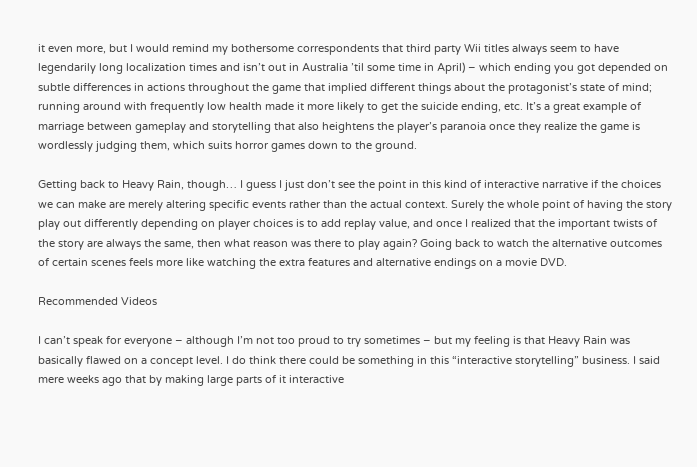it even more, but I would remind my bothersome correspondents that third party Wii titles always seem to have legendarily long localization times and isn’t out in Australia ’til some time in April) – which ending you got depended on subtle differences in actions throughout the game that implied different things about the protagonist’s state of mind; running around with frequently low health made it more likely to get the suicide ending, etc. It’s a great example of marriage between gameplay and storytelling that also heightens the player’s paranoia once they realize the game is wordlessly judging them, which suits horror games down to the ground.

Getting back to Heavy Rain, though… I guess I just don’t see the point in this kind of interactive narrative if the choices we can make are merely altering specific events rather than the actual context. Surely the whole point of having the story play out differently depending on player choices is to add replay value, and once I realized that the important twists of the story are always the same, then what reason was there to play again? Going back to watch the alternative outcomes of certain scenes feels more like watching the extra features and alternative endings on a movie DVD.

Recommended Videos

I can’t speak for everyone – although I’m not too proud to try sometimes – but my feeling is that Heavy Rain was basically flawed on a concept level. I do think there could be something in this “interactive storytelling” business. I said mere weeks ago that by making large parts of it interactive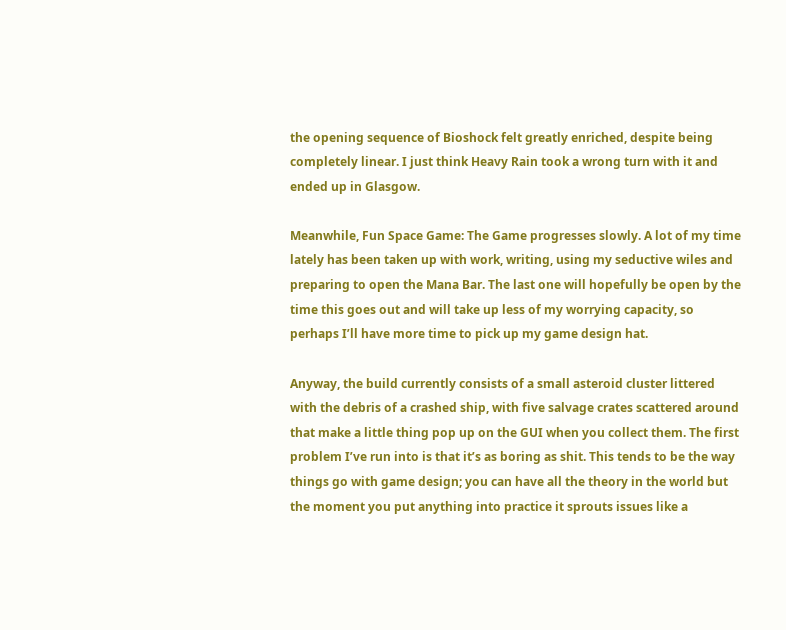the opening sequence of Bioshock felt greatly enriched, despite being completely linear. I just think Heavy Rain took a wrong turn with it and ended up in Glasgow.

Meanwhile, Fun Space Game: The Game progresses slowly. A lot of my time lately has been taken up with work, writing, using my seductive wiles and preparing to open the Mana Bar. The last one will hopefully be open by the time this goes out and will take up less of my worrying capacity, so perhaps I’ll have more time to pick up my game design hat.

Anyway, the build currently consists of a small asteroid cluster littered with the debris of a crashed ship, with five salvage crates scattered around that make a little thing pop up on the GUI when you collect them. The first problem I’ve run into is that it’s as boring as shit. This tends to be the way things go with game design; you can have all the theory in the world but the moment you put anything into practice it sprouts issues like a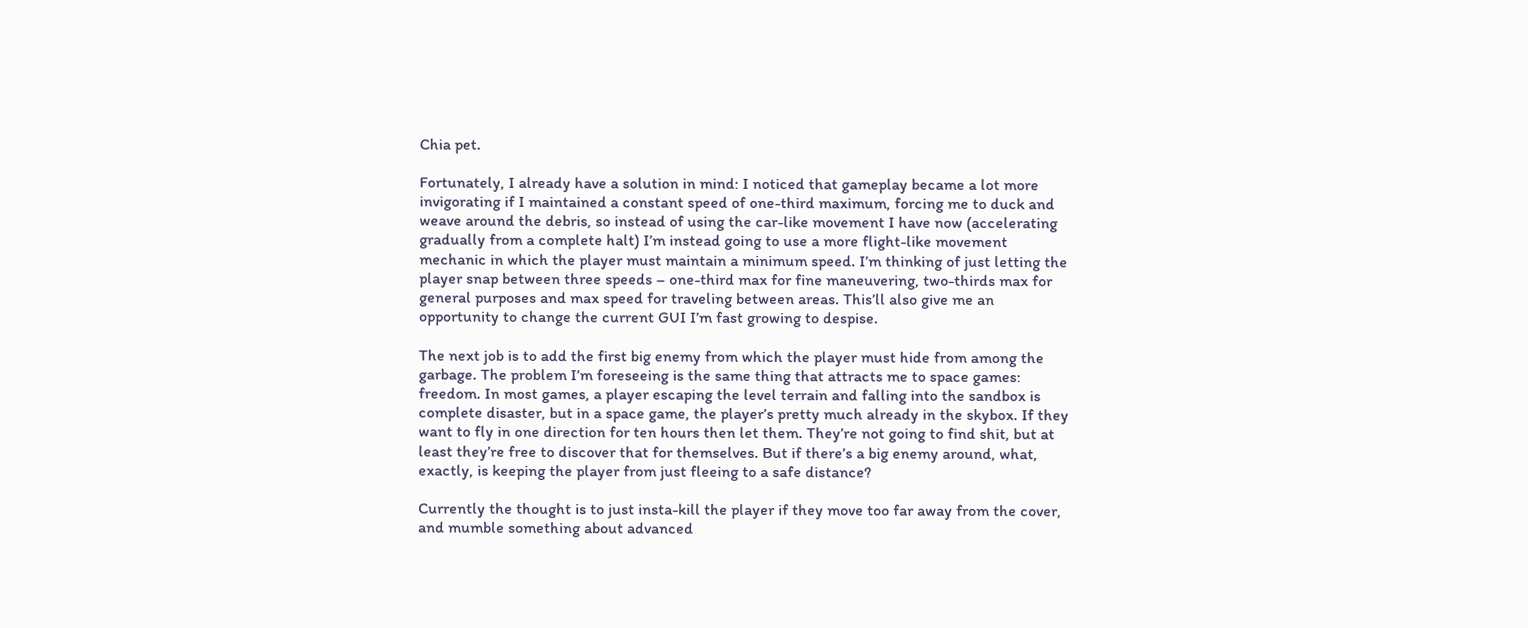Chia pet.

Fortunately, I already have a solution in mind: I noticed that gameplay became a lot more invigorating if I maintained a constant speed of one-third maximum, forcing me to duck and weave around the debris, so instead of using the car-like movement I have now (accelerating gradually from a complete halt) I’m instead going to use a more flight-like movement mechanic in which the player must maintain a minimum speed. I’m thinking of just letting the player snap between three speeds – one-third max for fine maneuvering, two-thirds max for general purposes and max speed for traveling between areas. This’ll also give me an opportunity to change the current GUI I’m fast growing to despise.

The next job is to add the first big enemy from which the player must hide from among the garbage. The problem I’m foreseeing is the same thing that attracts me to space games: freedom. In most games, a player escaping the level terrain and falling into the sandbox is complete disaster, but in a space game, the player’s pretty much already in the skybox. If they want to fly in one direction for ten hours then let them. They’re not going to find shit, but at least they’re free to discover that for themselves. But if there’s a big enemy around, what, exactly, is keeping the player from just fleeing to a safe distance?

Currently the thought is to just insta-kill the player if they move too far away from the cover, and mumble something about advanced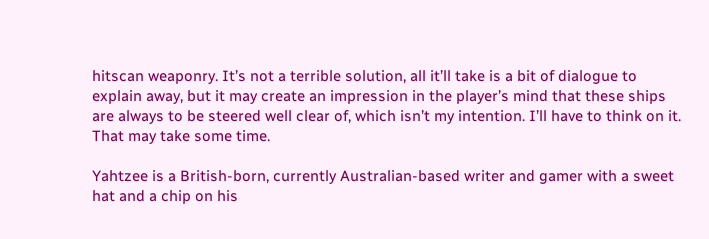hitscan weaponry. It’s not a terrible solution, all it’ll take is a bit of dialogue to explain away, but it may create an impression in the player’s mind that these ships are always to be steered well clear of, which isn’t my intention. I’ll have to think on it. That may take some time.

Yahtzee is a British-born, currently Australian-based writer and gamer with a sweet hat and a chip on his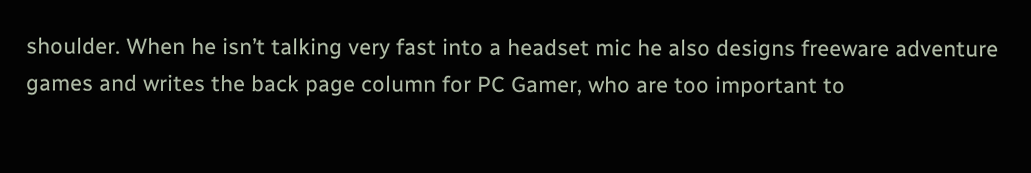shoulder. When he isn’t talking very fast into a headset mic he also designs freeware adventure games and writes the back page column for PC Gamer, who are too important to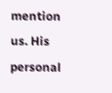mention us. His personal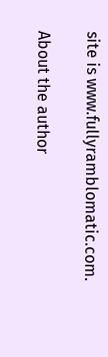site is www.fullyramblomatic.com.

About the author